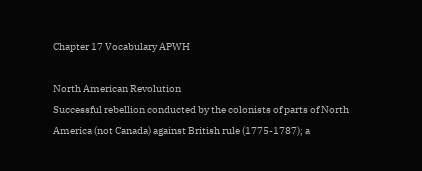Chapter 17 Vocabulary APWH

North American Revolution
Successful rebellion conducted by the colonists of parts of North America (not Canada) against British rule (1775-1787); a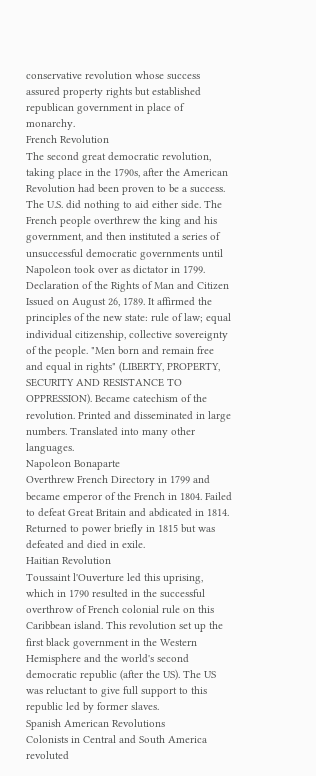conservative revolution whose success assured property rights but established republican government in place of monarchy.
French Revolution
The second great democratic revolution, taking place in the 1790s, after the American Revolution had been proven to be a success. The U.S. did nothing to aid either side. The French people overthrew the king and his government, and then instituted a series of unsuccessful democratic governments until Napoleon took over as dictator in 1799.
Declaration of the Rights of Man and Citizen
Issued on August 26, 1789. It affirmed the principles of the new state: rule of law; equal individual citizenship, collective sovereignty of the people. "Men born and remain free and equal in rights" (LIBERTY, PROPERTY, SECURITY AND RESISTANCE TO OPPRESSION). Became catechism of the revolution. Printed and disseminated in large numbers. Translated into many other languages.
Napoleon Bonaparte
Overthrew French Directory in 1799 and became emperor of the French in 1804. Failed to defeat Great Britain and abdicated in 1814. Returned to power briefly in 1815 but was defeated and died in exile.
Haitian Revolution
Toussaint l'Ouverture led this uprising, which in 1790 resulted in the successful overthrow of French colonial rule on this Caribbean island. This revolution set up the first black government in the Western Hemisphere and the world's second democratic republic (after the US). The US was reluctant to give full support to this republic led by former slaves.
Spanish American Revolutions
Colonists in Central and South America revoluted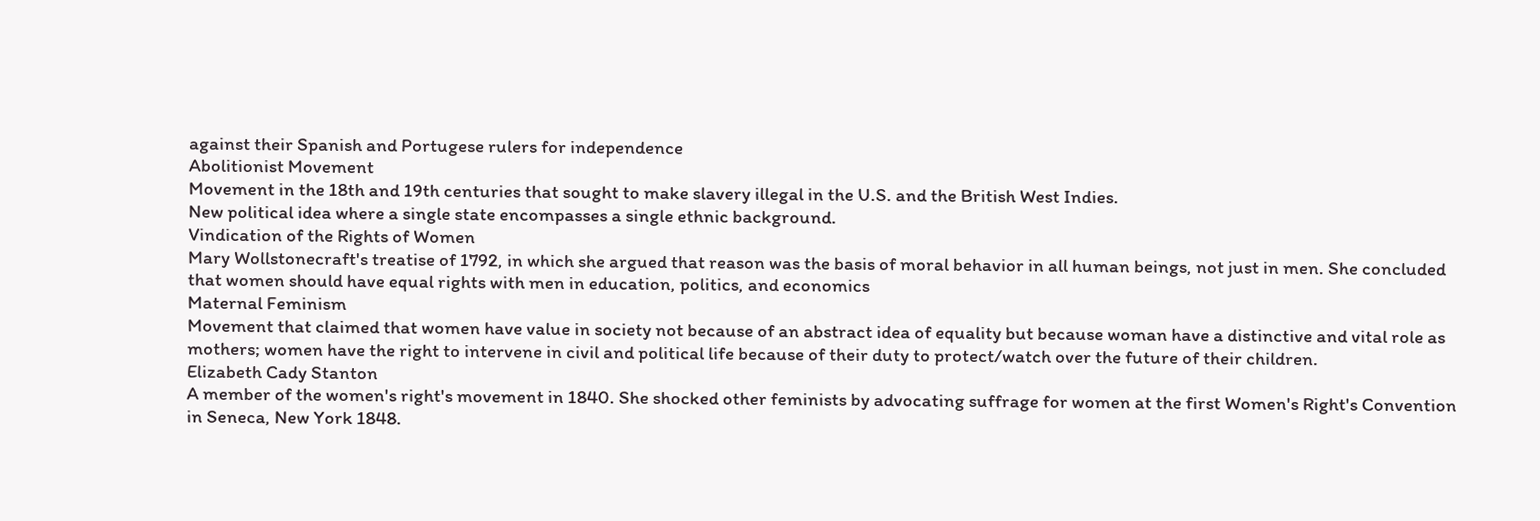against their Spanish and Portugese rulers for independence
Abolitionist Movement
Movement in the 18th and 19th centuries that sought to make slavery illegal in the U.S. and the British West Indies.
New political idea where a single state encompasses a single ethnic background.
Vindication of the Rights of Women
Mary Wollstonecraft's treatise of 1792, in which she argued that reason was the basis of moral behavior in all human beings, not just in men. She concluded that women should have equal rights with men in education, politics, and economics
Maternal Feminism
Movement that claimed that women have value in society not because of an abstract idea of equality but because woman have a distinctive and vital role as mothers; women have the right to intervene in civil and political life because of their duty to protect/watch over the future of their children.
Elizabeth Cady Stanton
A member of the women's right's movement in 1840. She shocked other feminists by advocating suffrage for women at the first Women's Right's Convention in Seneca, New York 1848.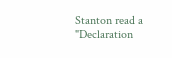Stanton read a "Declaration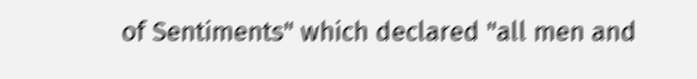of Sentiments" which declared "all men and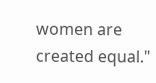women are created equal."